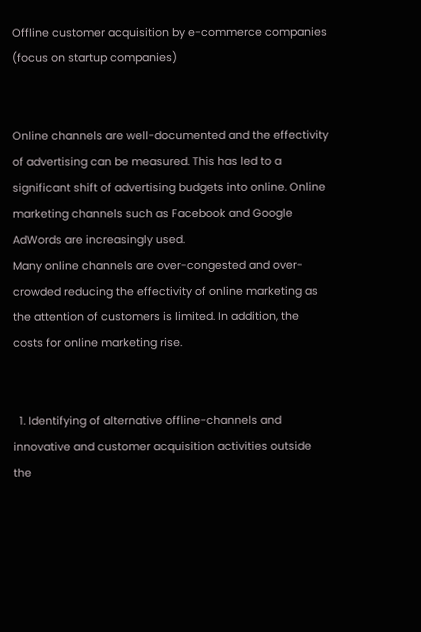Offline customer acquisition by e-commerce companies (focus on startup companies)


Online channels are well-documented and the effectivity of advertising can be measured. This has led to a significant shift of advertising budgets into online. Online marketing channels such as Facebook and Google AdWords are increasingly used.
Many online channels are over-congested and over-crowded reducing the effectivity of online marketing as the attention of customers is limited. In addition, the costs for online marketing rise.


  1. Identifying of alternative offline-channels and innovative and customer acquisition activities outside the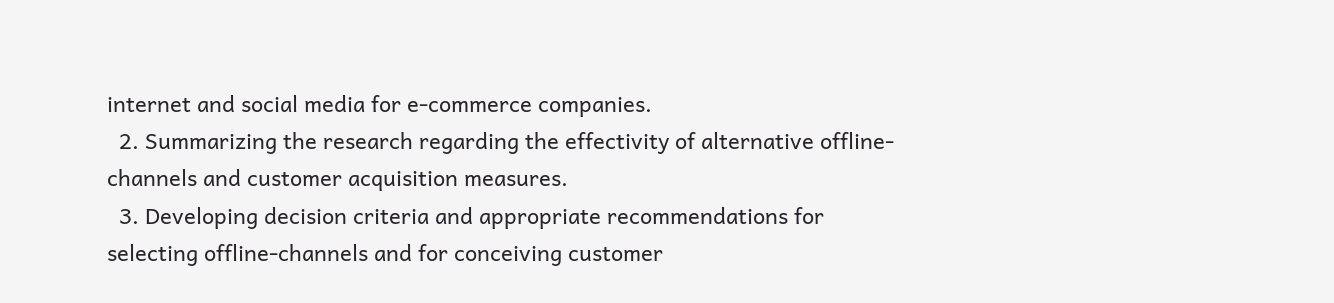internet and social media for e-commerce companies.
  2. Summarizing the research regarding the effectivity of alternative offline-channels and customer acquisition measures.
  3. Developing decision criteria and appropriate recommendations for selecting offline-channels and for conceiving customer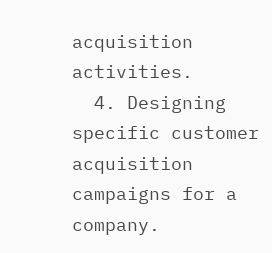acquisition activities.
  4. Designing specific customer acquisition campaigns for a company.